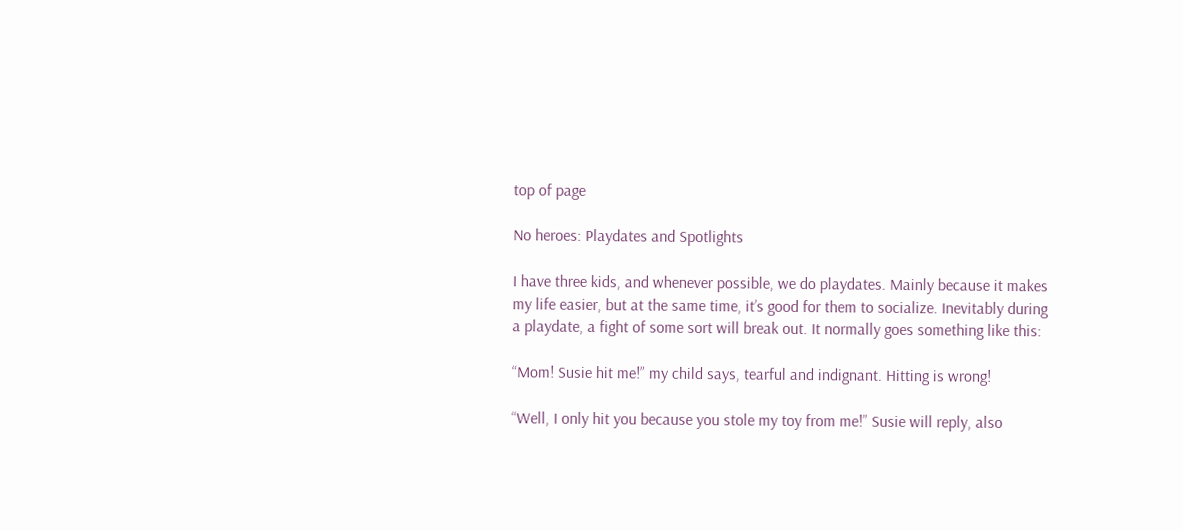top of page

No heroes: Playdates and Spotlights

I have three kids, and whenever possible, we do playdates. Mainly because it makes my life easier, but at the same time, it’s good for them to socialize. Inevitably during a playdate, a fight of some sort will break out. It normally goes something like this:

“Mom! Susie hit me!” my child says, tearful and indignant. Hitting is wrong!

“Well, I only hit you because you stole my toy from me!” Susie will reply, also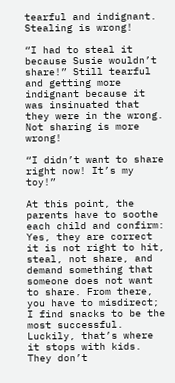tearful and indignant. Stealing is wrong!

“I had to steal it because Susie wouldn’t share!” Still tearful and getting more indignant because it was insinuated that they were in the wrong. Not sharing is more wrong!

“I didn’t want to share right now! It’s my toy!”

At this point, the parents have to soothe each child and confirm: Yes, they are correct it is not right to hit, steal, not share, and demand something that someone does not want to share. From there, you have to misdirect; I find snacks to be the most successful. Luckily, that’s where it stops with kids. They don’t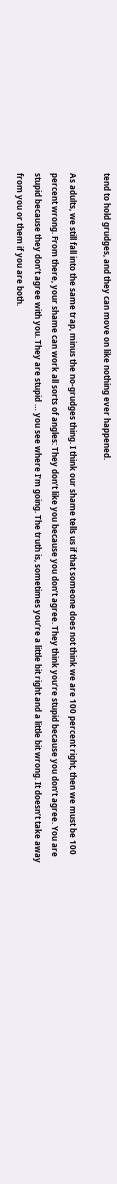tend to hold grudges, and they can move on like nothing ever happened.

As adults, we still fall into the same trap, minus the no-grudges thing. I think our shame tells us if that someone does not think we are 100 percent right, then we must be 100 percent wrong. From there, your shame can work all sorts of angles: They don’t like you because you don’t agree. They think you’re stupid because you don’t agree. You are stupid because they don’t agree with you. They are stupid … you see where I’m going. The truth is, sometimes you’re a little bit right and a little bit wrong. It doesn’t take away from you or them if you are both.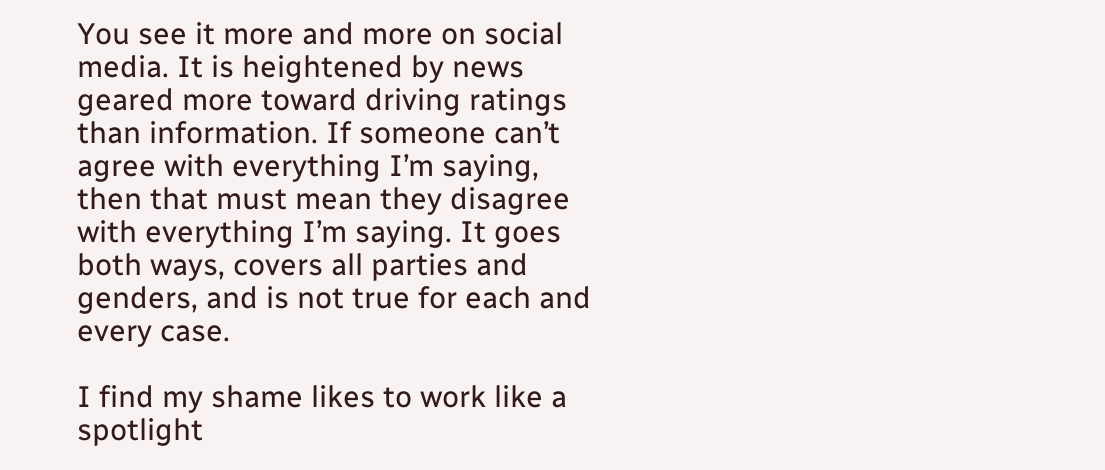You see it more and more on social media. It is heightened by news geared more toward driving ratings than information. If someone can’t agree with everything I’m saying, then that must mean they disagree with everything I’m saying. It goes both ways, covers all parties and genders, and is not true for each and every case.

I find my shame likes to work like a spotlight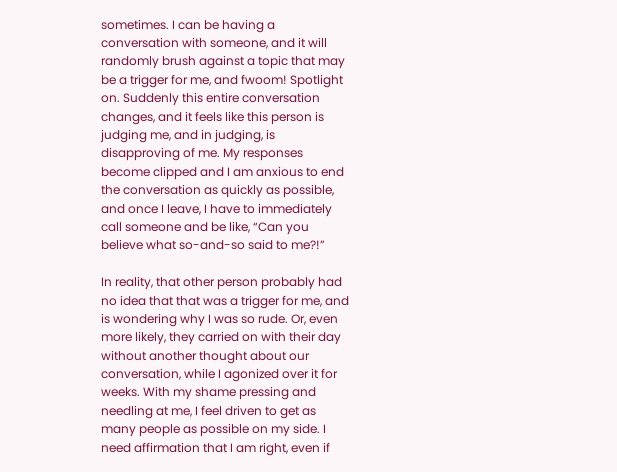sometimes. I can be having a conversation with someone, and it will randomly brush against a topic that may be a trigger for me, and fwoom! Spotlight on. Suddenly this entire conversation changes, and it feels like this person is judging me, and in judging, is disapproving of me. My responses become clipped and I am anxious to end the conversation as quickly as possible, and once I leave, I have to immediately call someone and be like, “Can you believe what so-and-so said to me?!”

In reality, that other person probably had no idea that that was a trigger for me, and is wondering why I was so rude. Or, even more likely, they carried on with their day without another thought about our conversation, while I agonized over it for weeks. With my shame pressing and needling at me, I feel driven to get as many people as possible on my side. I need affirmation that I am right, even if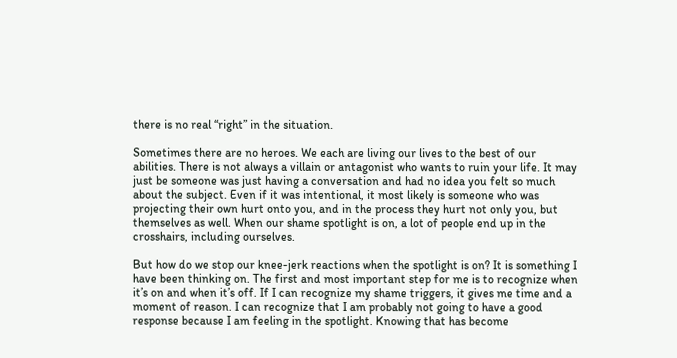there is no real “right” in the situation.

Sometimes there are no heroes. We each are living our lives to the best of our abilities. There is not always a villain or antagonist who wants to ruin your life. It may just be someone was just having a conversation and had no idea you felt so much about the subject. Even if it was intentional, it most likely is someone who was projecting their own hurt onto you, and in the process they hurt not only you, but themselves as well. When our shame spotlight is on, a lot of people end up in the crosshairs, including ourselves.

But how do we stop our knee-jerk reactions when the spotlight is on? It is something I have been thinking on. The first and most important step for me is to recognize when it’s on and when it’s off. If I can recognize my shame triggers, it gives me time and a moment of reason. I can recognize that I am probably not going to have a good response because I am feeling in the spotlight. Knowing that has become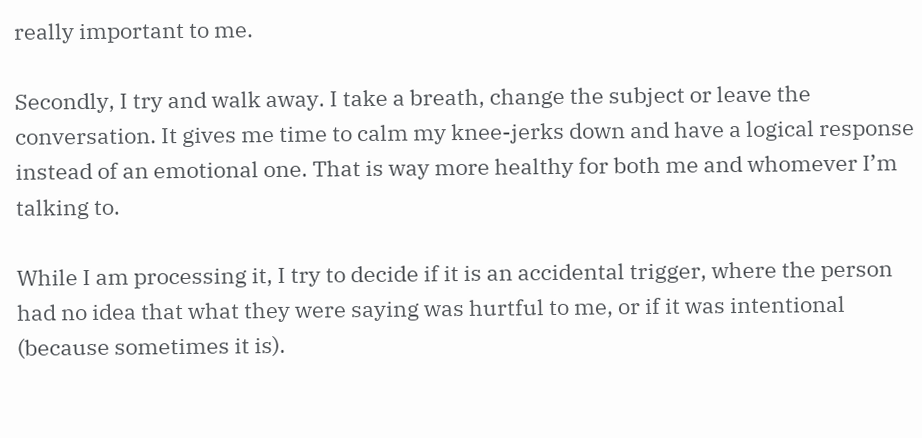really important to me.

Secondly, I try and walk away. I take a breath, change the subject or leave the conversation. It gives me time to calm my knee-jerks down and have a logical response instead of an emotional one. That is way more healthy for both me and whomever I’m talking to.

While I am processing it, I try to decide if it is an accidental trigger, where the person had no idea that what they were saying was hurtful to me, or if it was intentional (because sometimes it is).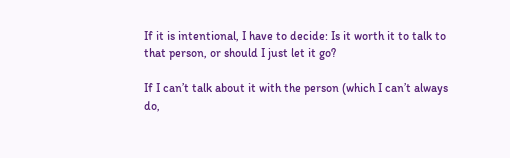If it is intentional, I have to decide: Is it worth it to talk to that person, or should I just let it go?

If I can’t talk about it with the person (which I can’t always do,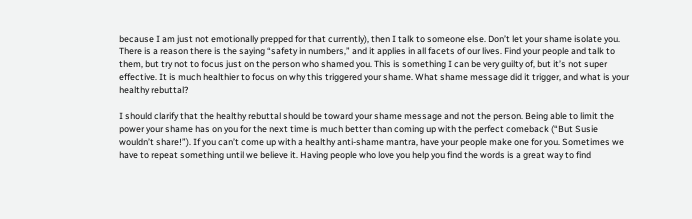because I am just not emotionally prepped for that currently), then I talk to someone else. Don’t let your shame isolate you. There is a reason there is the saying “safety in numbers,” and it applies in all facets of our lives. Find your people and talk to them, but try not to focus just on the person who shamed you. This is something I can be very guilty of, but it’s not super effective. It is much healthier to focus on why this triggered your shame. What shame message did it trigger, and what is your healthy rebuttal?

I should clarify that the healthy rebuttal should be toward your shame message and not the person. Being able to limit the power your shame has on you for the next time is much better than coming up with the perfect comeback (“But Susie wouldn’t share!”). If you can’t come up with a healthy anti-shame mantra, have your people make one for you. Sometimes we have to repeat something until we believe it. Having people who love you help you find the words is a great way to find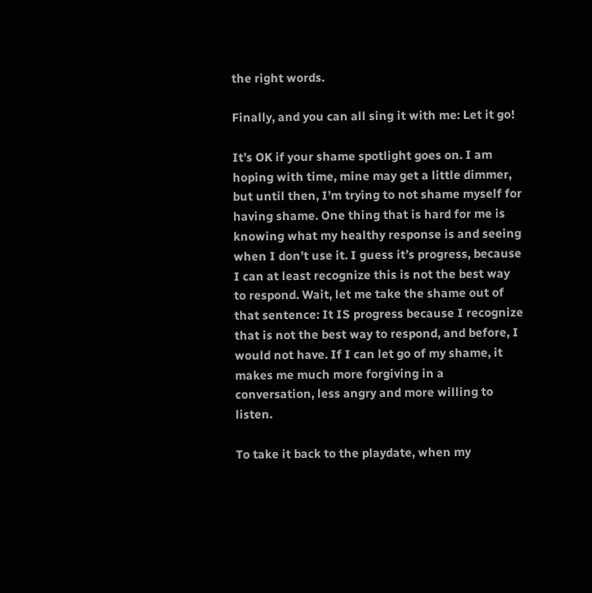the right words.

Finally, and you can all sing it with me: Let it go!

It’s OK if your shame spotlight goes on. I am hoping with time, mine may get a little dimmer, but until then, I’m trying to not shame myself for having shame. One thing that is hard for me is knowing what my healthy response is and seeing when I don’t use it. I guess it’s progress, because I can at least recognize this is not the best way to respond. Wait, let me take the shame out of that sentence: It IS progress because I recognize that is not the best way to respond, and before, I would not have. If I can let go of my shame, it makes me much more forgiving in a conversation, less angry and more willing to listen.

To take it back to the playdate, when my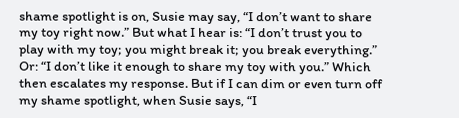shame spotlight is on, Susie may say, “I don’t want to share my toy right now.” But what I hear is: “I don’t trust you to play with my toy; you might break it; you break everything.” Or: “I don’t like it enough to share my toy with you.” Which then escalates my response. But if I can dim or even turn off my shame spotlight, when Susie says, “I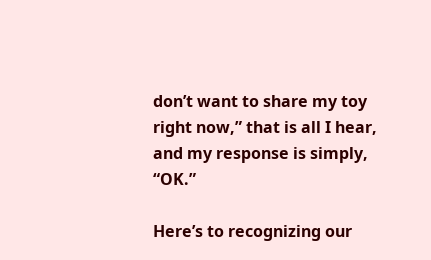don’t want to share my toy right now,” that is all I hear, and my response is simply, “OK.”

Here’s to recognizing our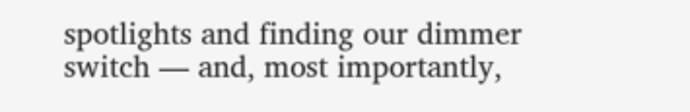spotlights and finding our dimmer switch — and, most importantly,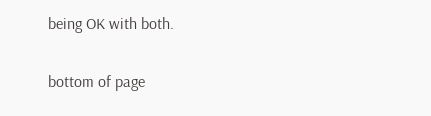being OK with both.

bottom of page